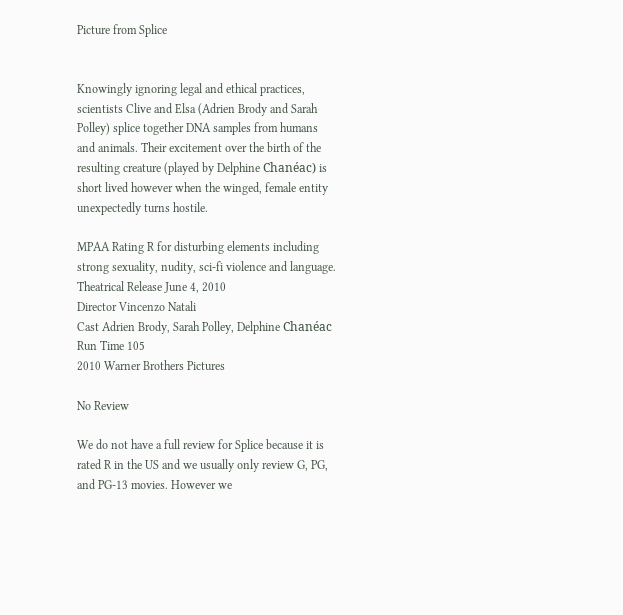Picture from Splice


Knowingly ignoring legal and ethical practices, scientists Clive and Elsa (Adrien Brody and Sarah Polley) splice together DNA samples from humans and animals. Their excitement over the birth of the resulting creature (played by Delphine Chanéac) is short lived however when the winged, female entity unexpectedly turns hostile.

MPAA Rating R for disturbing elements including strong sexuality, nudity, sci-fi violence and language.
Theatrical Release June 4, 2010
Director Vincenzo Natali
Cast Adrien Brody, Sarah Polley, Delphine Chanéac
Run Time 105
2010 Warner Brothers Pictures

No Review

We do not have a full review for Splice because it is rated R in the US and we usually only review G, PG, and PG-13 movies. However we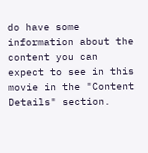do have some information about the content you can expect to see in this movie in the "Content Details" section.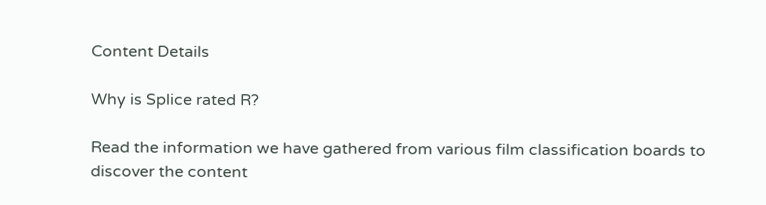Content Details

Why is Splice rated R?

Read the information we have gathered from various film classification boards to discover the content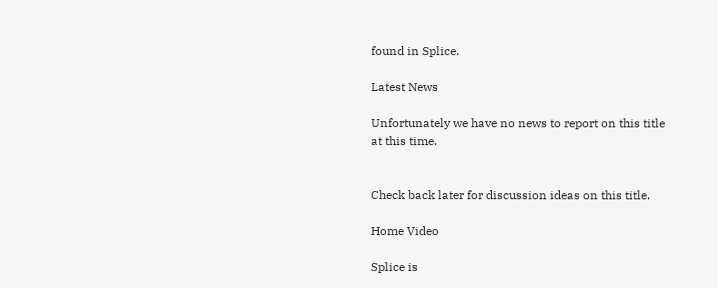found in Splice.

Latest News

Unfortunately we have no news to report on this title at this time.


Check back later for discussion ideas on this title.

Home Video

Splice is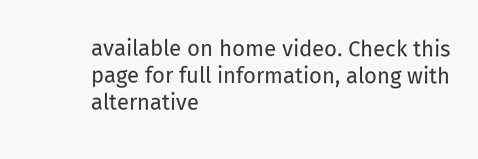available on home video. Check this page for full information, along with alternative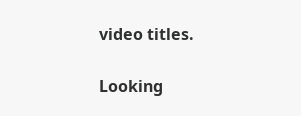video titles.

Looking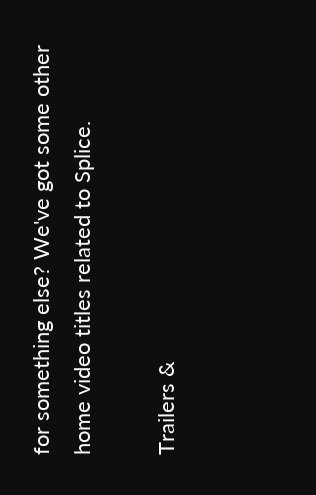for something else? We've got some other home video titles related to Splice.

Trailers &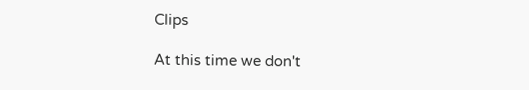Clips

At this time we don't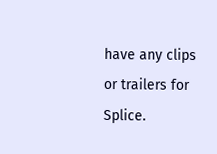have any clips or trailers for Splice.